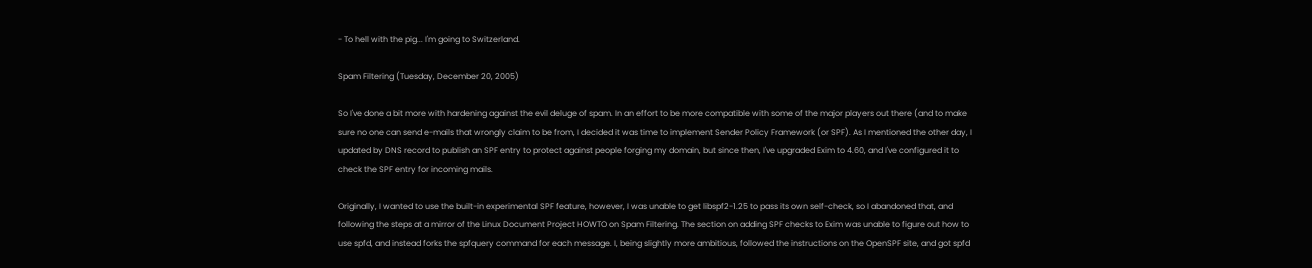- To hell with the pig... I'm going to Switzerland.

Spam Filtering (Tuesday, December 20, 2005)

So I've done a bit more with hardening against the evil deluge of spam. In an effort to be more compatible with some of the major players out there (and to make sure no one can send e-mails that wrongly claim to be from, I decided it was time to implement Sender Policy Framework (or SPF). As I mentioned the other day, I updated by DNS record to publish an SPF entry to protect against people forging my domain, but since then, I've upgraded Exim to 4.60, and I've configured it to check the SPF entry for incoming mails.

Originally, I wanted to use the built-in experimental SPF feature, however, I was unable to get libspf2-1.25 to pass its own self-check, so I abandoned that, and following the steps at a mirror of the Linux Document Project HOWTO on Spam Filtering. The section on adding SPF checks to Exim was unable to figure out how to use spfd, and instead forks the spfquery command for each message. I, being slightly more ambitious, followed the instructions on the OpenSPF site, and got spfd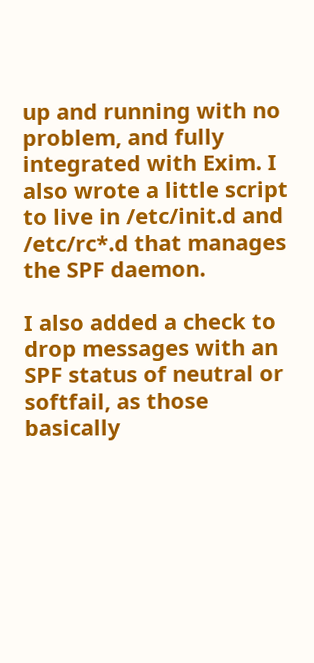up and running with no problem, and fully integrated with Exim. I also wrote a little script to live in /etc/init.d and /etc/rc*.d that manages the SPF daemon.

I also added a check to drop messages with an SPF status of neutral or softfail, as those basically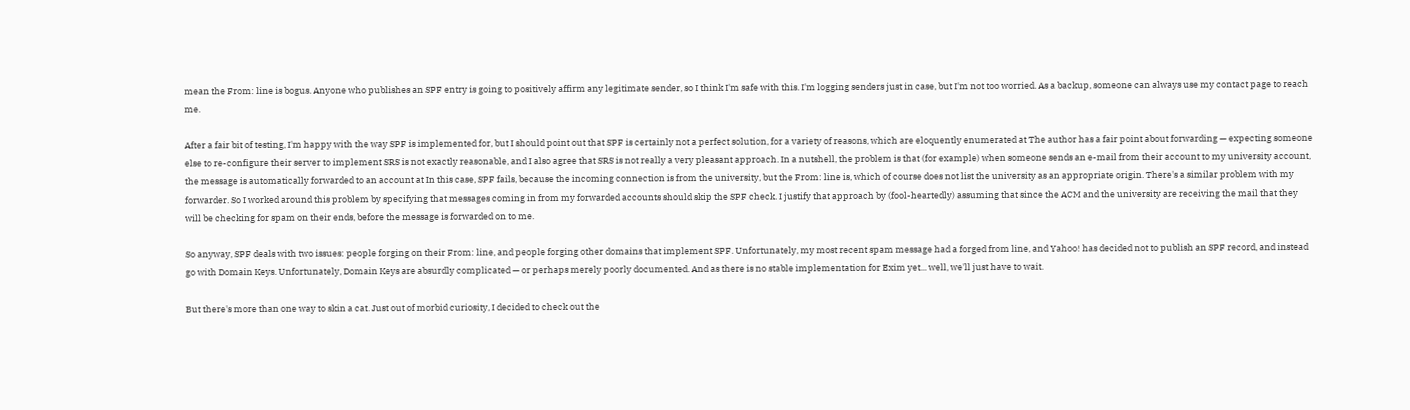mean the From: line is bogus. Anyone who publishes an SPF entry is going to positively affirm any legitimate sender, so I think I'm safe with this. I'm logging senders just in case, but I'm not too worried. As a backup, someone can always use my contact page to reach me.

After a fair bit of testing, I'm happy with the way SPF is implemented for, but I should point out that SPF is certainly not a perfect solution, for a variety of reasons, which are eloquently enumerated at The author has a fair point about forwarding — expecting someone else to re-configure their server to implement SRS is not exactly reasonable, and I also agree that SRS is not really a very pleasant approach. In a nutshell, the problem is that (for example) when someone sends an e-mail from their account to my university account, the message is automatically forwarded to an account at In this case, SPF fails, because the incoming connection is from the university, but the From: line is, which of course does not list the university as an appropriate origin. There's a similar problem with my forwarder. So I worked around this problem by specifying that messages coming in from my forwarded accounts should skip the SPF check. I justify that approach by (fool-heartedly) assuming that since the ACM and the university are receiving the mail that they will be checking for spam on their ends, before the message is forwarded on to me.

So anyway, SPF deals with two issues: people forging on their From: line, and people forging other domains that implement SPF. Unfortunately, my most recent spam message had a forged from line, and Yahoo! has decided not to publish an SPF record, and instead go with Domain Keys. Unfortunately, Domain Keys are absurdly complicated — or perhaps merely poorly documented. And as there is no stable implementation for Exim yet... well, we'll just have to wait.

But there's more than one way to skin a cat. Just out of morbid curiosity, I decided to check out the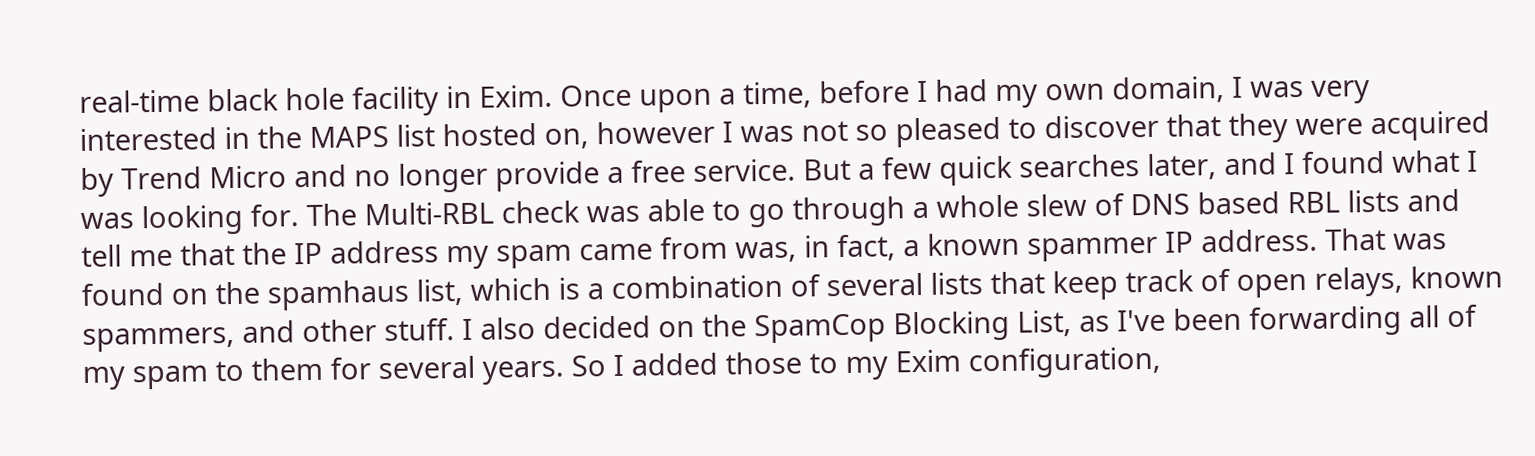real-time black hole facility in Exim. Once upon a time, before I had my own domain, I was very interested in the MAPS list hosted on, however I was not so pleased to discover that they were acquired by Trend Micro and no longer provide a free service. But a few quick searches later, and I found what I was looking for. The Multi-RBL check was able to go through a whole slew of DNS based RBL lists and tell me that the IP address my spam came from was, in fact, a known spammer IP address. That was found on the spamhaus list, which is a combination of several lists that keep track of open relays, known spammers, and other stuff. I also decided on the SpamCop Blocking List, as I've been forwarding all of my spam to them for several years. So I added those to my Exim configuration,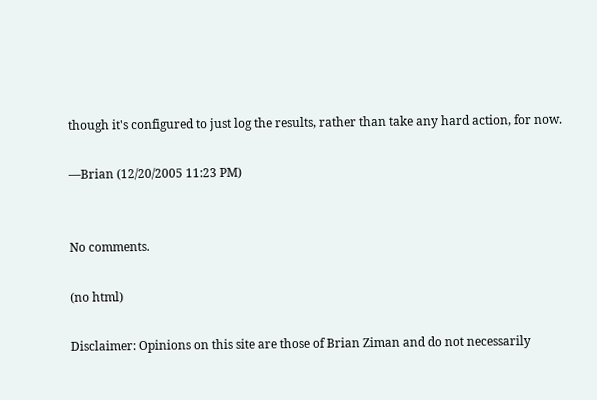though it's configured to just log the results, rather than take any hard action, for now.

—Brian (12/20/2005 11:23 PM)


No comments.

(no html)

Disclaimer: Opinions on this site are those of Brian Ziman and do not necessarily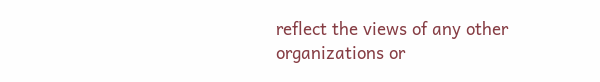reflect the views of any other organizations or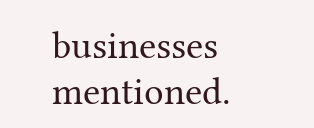businesses mentioned.